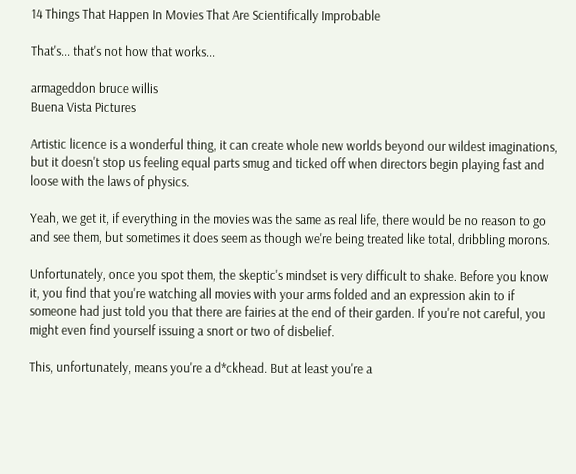14 Things That Happen In Movies That Are Scientifically Improbable

That's... that's not how that works...

armageddon bruce willis
Buena Vista Pictures

Artistic licence is a wonderful thing, it can create whole new worlds beyond our wildest imaginations, but it doesn't stop us feeling equal parts smug and ticked off when directors begin playing fast and loose with the laws of physics.

Yeah, we get it, if everything in the movies was the same as real life, there would be no reason to go and see them, but sometimes it does seem as though we're being treated like total, dribbling morons.

Unfortunately, once you spot them, the skeptic's mindset is very difficult to shake. Before you know it, you find that you're watching all movies with your arms folded and an expression akin to if someone had just told you that there are fairies at the end of their garden. If you're not careful, you might even find yourself issuing a snort or two of disbelief.

This, unfortunately, means you're a d*ckhead. But at least you're a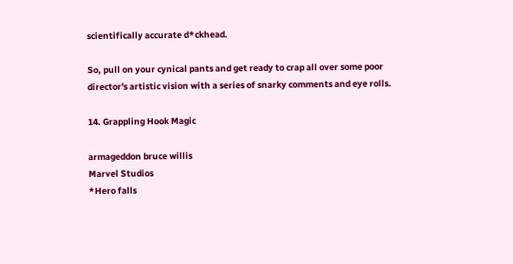scientifically accurate d*ckhead.

So, pull on your cynical pants and get ready to crap all over some poor director's artistic vision with a series of snarky comments and eye rolls.

14. Grappling Hook Magic

armageddon bruce willis
Marvel Studios
*Hero falls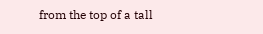from the top of a tall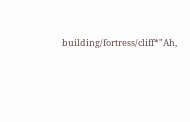building/fortress/cliff*"Ah,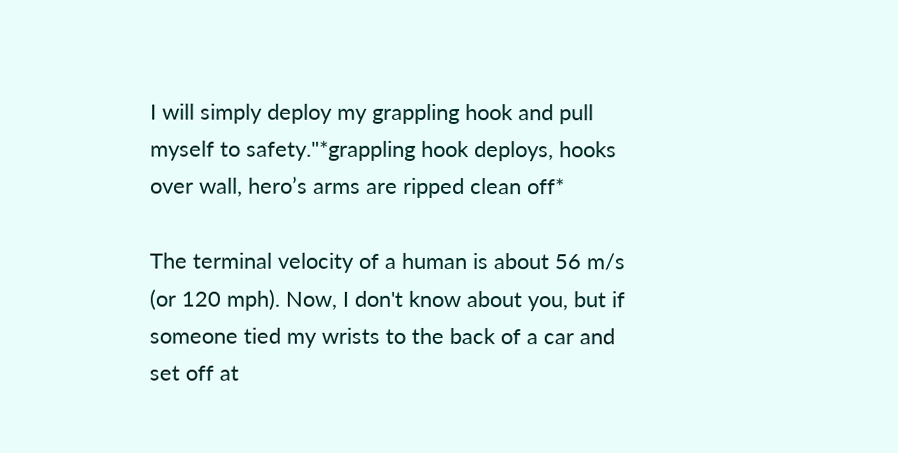I will simply deploy my grappling hook and pull myself to safety."*grappling hook deploys, hooks over wall, hero’s arms are ripped clean off*

The terminal velocity of a human is about 56 m/s (or 120 mph). Now, I don't know about you, but if someone tied my wrists to the back of a car and set off at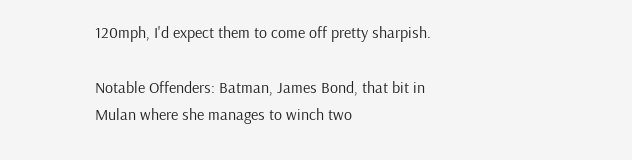120mph, I'd expect them to come off pretty sharpish.

Notable Offenders: Batman, James Bond, that bit in Mulan where she manages to winch two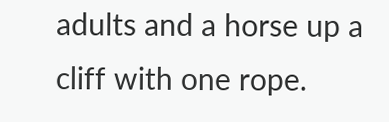adults and a horse up a cliff with one rope.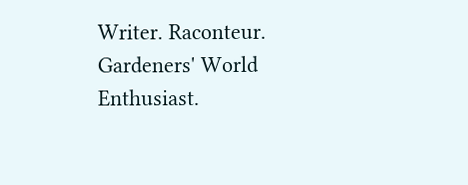Writer. Raconteur. Gardeners' World Enthusiast.